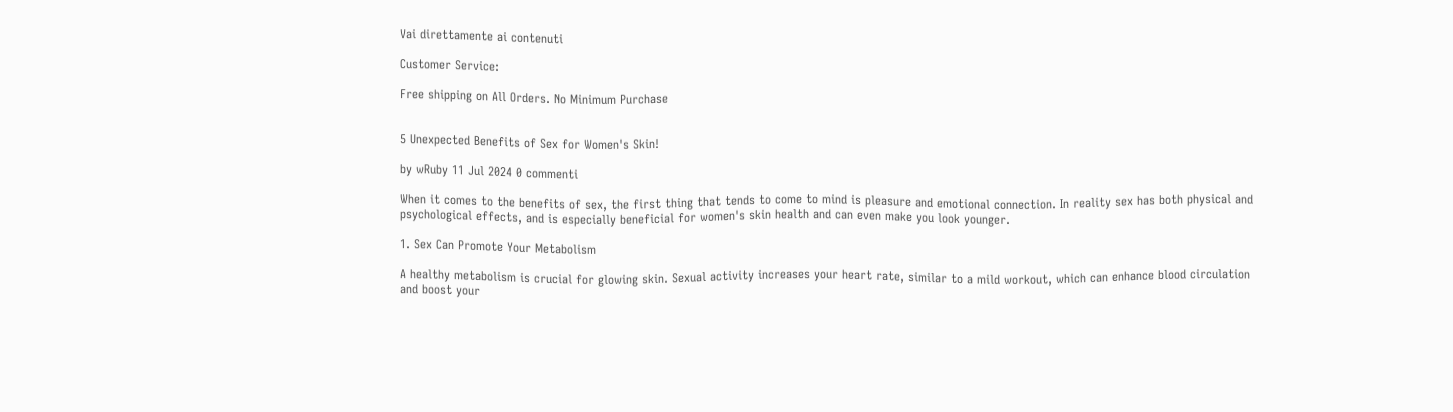Vai direttamente ai contenuti

Customer Service:

Free shipping on All Orders. No Minimum Purchase


5 Unexpected Benefits of Sex for Women's Skin!

by wRuby 11 Jul 2024 0 commenti

When it comes to the benefits of sex, the first thing that tends to come to mind is pleasure and emotional connection. In reality sex has both physical and psychological effects, and is especially beneficial for women's skin health and can even make you look younger.

1. Sex Can Promote Your Metabolism

A healthy metabolism is crucial for glowing skin. Sexual activity increases your heart rate, similar to a mild workout, which can enhance blood circulation and boost your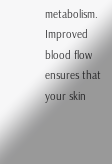metabolism. Improved blood flow ensures that your skin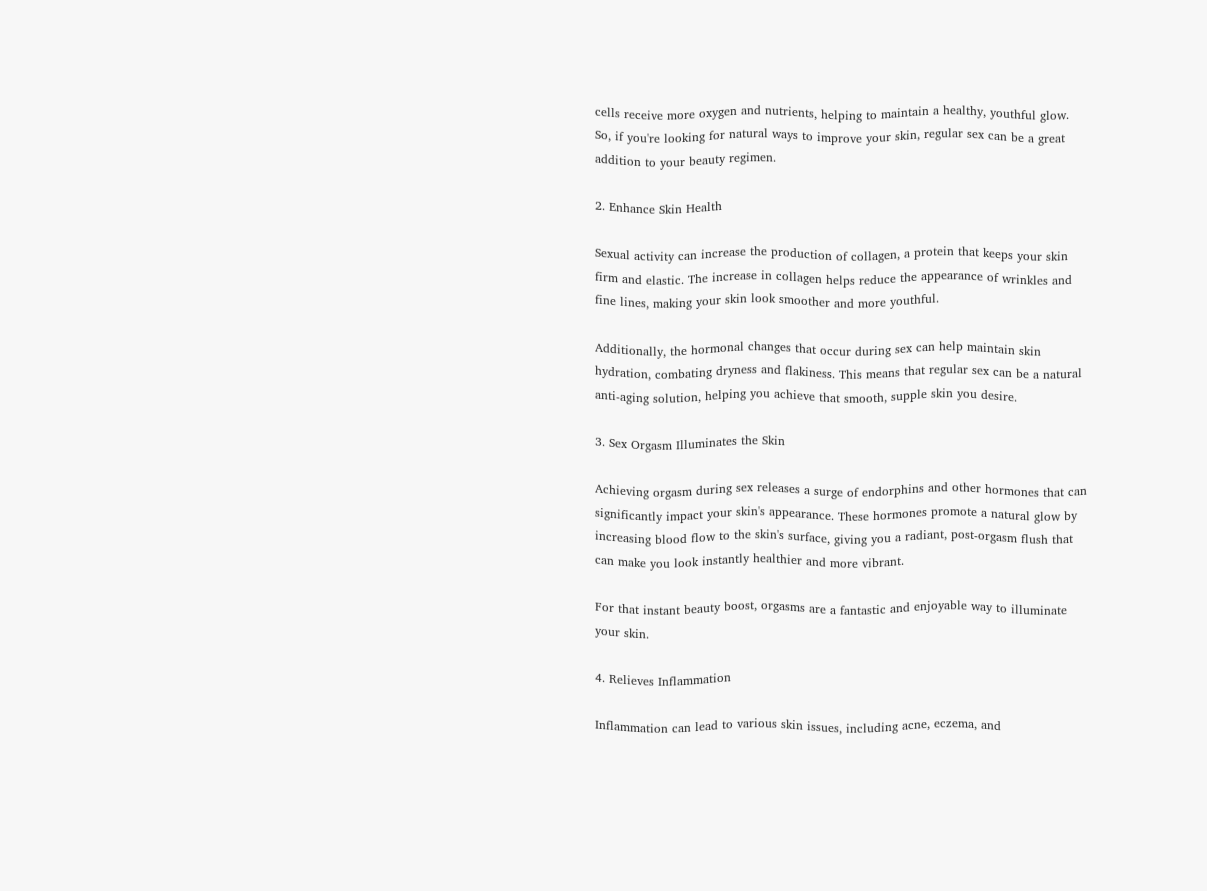cells receive more oxygen and nutrients, helping to maintain a healthy, youthful glow. So, if you're looking for natural ways to improve your skin, regular sex can be a great addition to your beauty regimen.

2. Enhance Skin Health

Sexual activity can increase the production of collagen, a protein that keeps your skin firm and elastic. The increase in collagen helps reduce the appearance of wrinkles and fine lines, making your skin look smoother and more youthful.

Additionally, the hormonal changes that occur during sex can help maintain skin hydration, combating dryness and flakiness. This means that regular sex can be a natural anti-aging solution, helping you achieve that smooth, supple skin you desire.

3. Sex Orgasm Illuminates the Skin

Achieving orgasm during sex releases a surge of endorphins and other hormones that can significantly impact your skin's appearance. These hormones promote a natural glow by increasing blood flow to the skin's surface, giving you a radiant, post-orgasm flush that can make you look instantly healthier and more vibrant.

For that instant beauty boost, orgasms are a fantastic and enjoyable way to illuminate your skin.

4. Relieves Inflammation

Inflammation can lead to various skin issues, including acne, eczema, and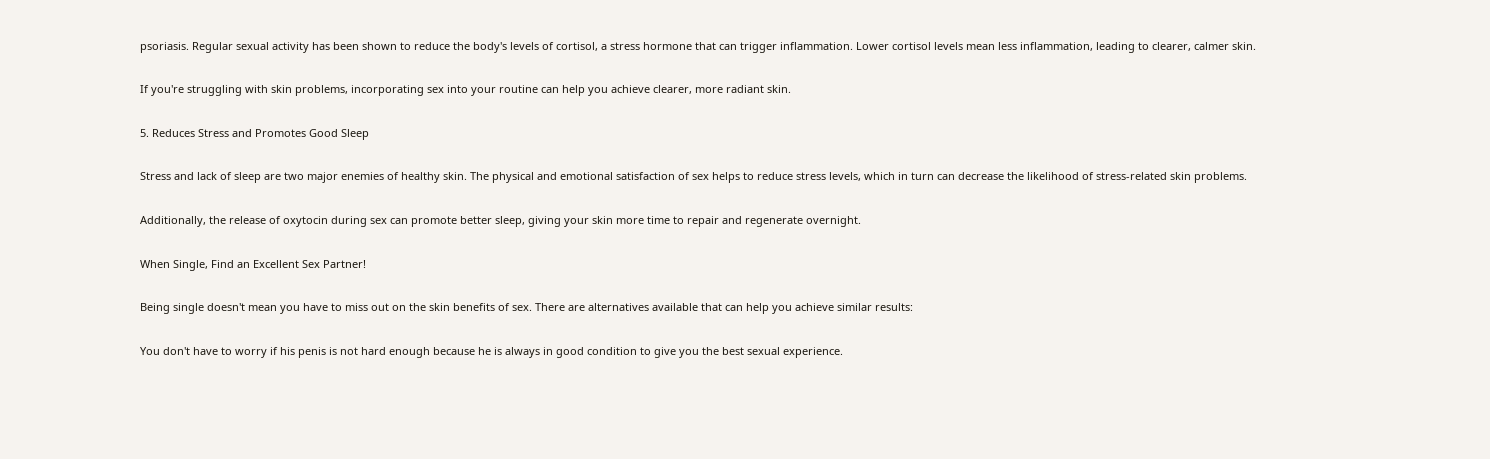psoriasis. Regular sexual activity has been shown to reduce the body's levels of cortisol, a stress hormone that can trigger inflammation. Lower cortisol levels mean less inflammation, leading to clearer, calmer skin.

If you're struggling with skin problems, incorporating sex into your routine can help you achieve clearer, more radiant skin.

5. Reduces Stress and Promotes Good Sleep

Stress and lack of sleep are two major enemies of healthy skin. The physical and emotional satisfaction of sex helps to reduce stress levels, which in turn can decrease the likelihood of stress-related skin problems.

Additionally, the release of oxytocin during sex can promote better sleep, giving your skin more time to repair and regenerate overnight.

When Single, Find an Excellent Sex Partner!

Being single doesn't mean you have to miss out on the skin benefits of sex. There are alternatives available that can help you achieve similar results:

You don't have to worry if his penis is not hard enough because he is always in good condition to give you the best sexual experience.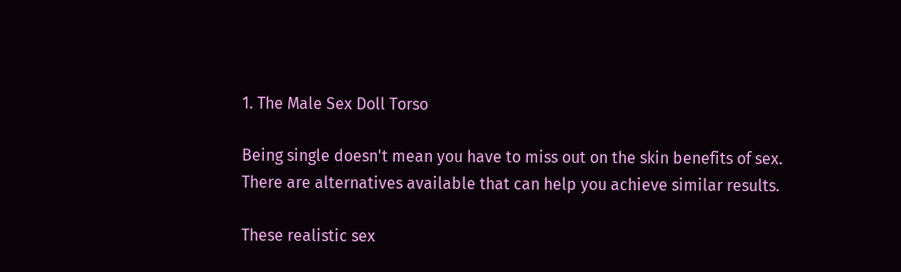1. The Male Sex Doll Torso

Being single doesn't mean you have to miss out on the skin benefits of sex. There are alternatives available that can help you achieve similar results.

These realistic sex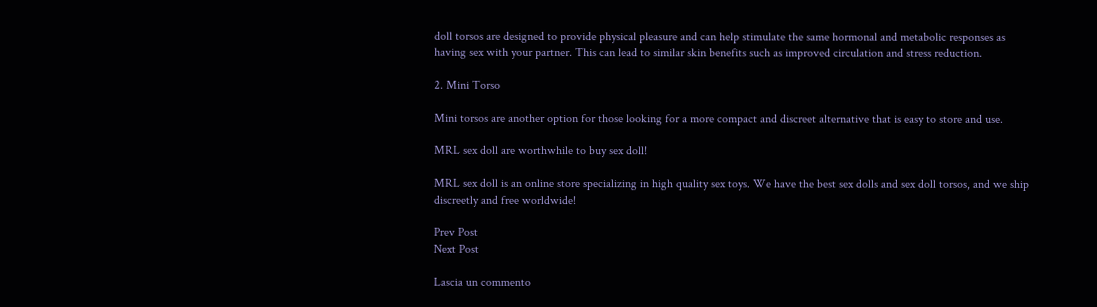doll torsos are designed to provide physical pleasure and can help stimulate the same hormonal and metabolic responses as having sex with your partner. This can lead to similar skin benefits such as improved circulation and stress reduction.

2. Mini Torso

Mini torsos are another option for those looking for a more compact and discreet alternative that is easy to store and use.

MRL sex doll are worthwhile to buy sex doll!

MRL sex doll is an online store specializing in high quality sex toys. We have the best sex dolls and sex doll torsos, and we ship discreetly and free worldwide!

Prev Post
Next Post

Lascia un commento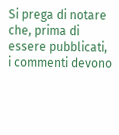Si prega di notare che, prima di essere pubblicati, i commenti devono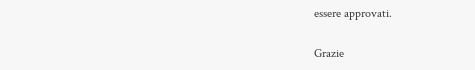essere approvati.

Grazie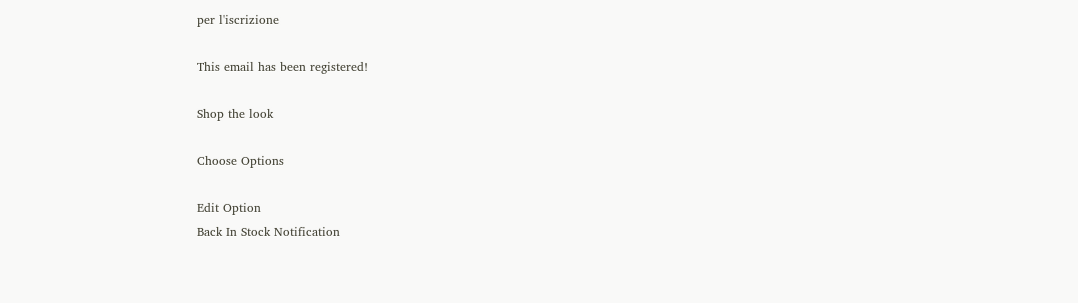per l'iscrizione

This email has been registered!

Shop the look

Choose Options

Edit Option
Back In Stock Notification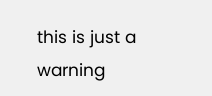this is just a warning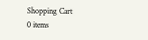Shopping Cart
0 items